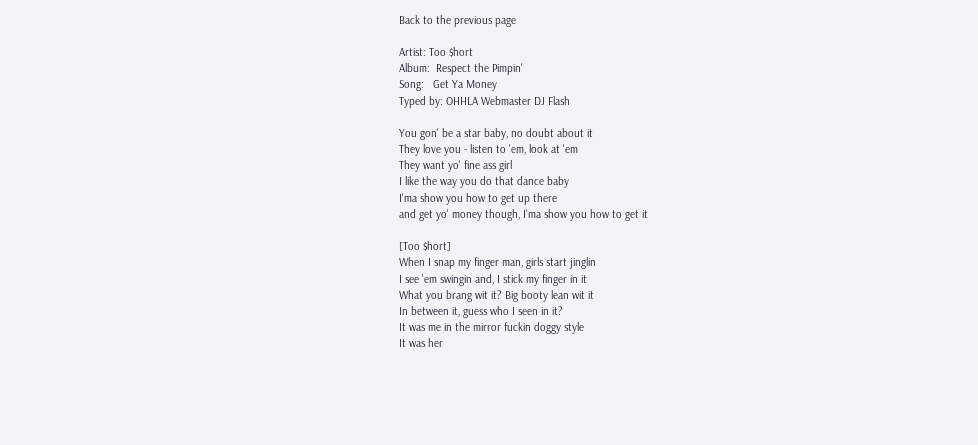Back to the previous page

Artist: Too $hort
Album:  Respect the Pimpin'
Song:   Get Ya Money
Typed by: OHHLA Webmaster DJ Flash

You gon' be a star baby, no doubt about it
They love you - listen to 'em, look at 'em
They want yo' fine ass girl
I like the way you do that dance baby
I'ma show you how to get up there
and get yo' money though, I'ma show you how to get it

[Too $hort]
When I snap my finger man, girls start jinglin
I see 'em swingin and, I stick my finger in it
What you brang wit it? Big booty lean wit it
In between it, guess who I seen in it?
It was me in the mirror fuckin doggy style
It was her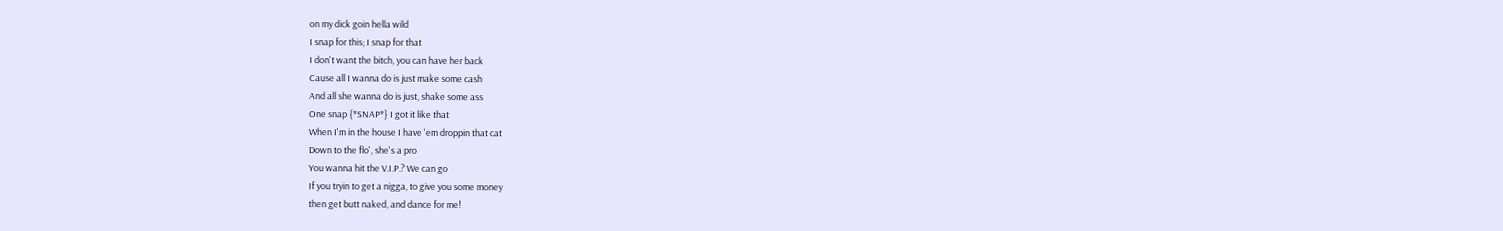on my dick goin hella wild
I snap for this; I snap for that
I don't want the bitch, you can have her back
Cause all I wanna do is just make some cash
And all she wanna do is just, shake some ass
One snap {*SNAP*} I got it like that
When I'm in the house I have 'em droppin that cat
Down to the flo', she's a pro
You wanna hit the V.I.P.? We can go
If you tryin to get a nigga, to give you some money
then get butt naked, and dance for me!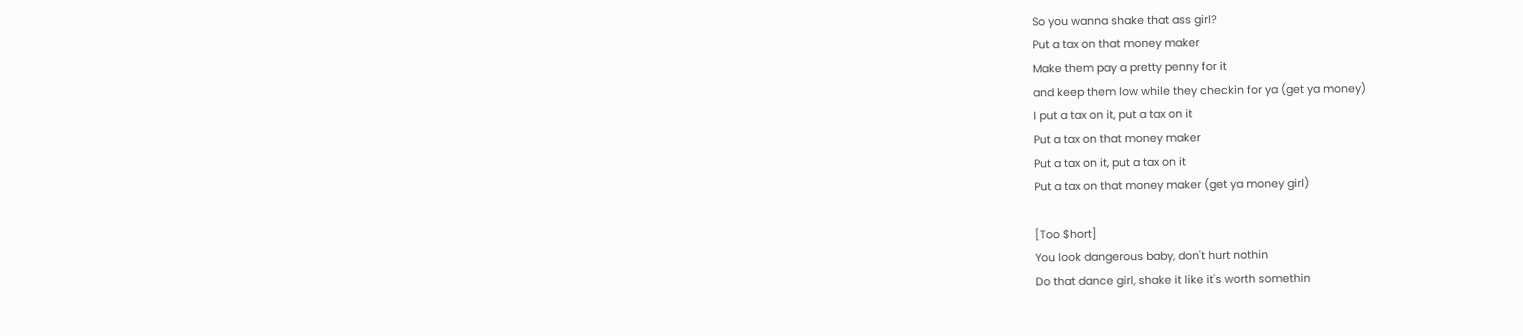So you wanna shake that ass girl?
Put a tax on that money maker
Make them pay a pretty penny for it
and keep them low while they checkin for ya (get ya money)
I put a tax on it, put a tax on it
Put a tax on that money maker
Put a tax on it, put a tax on it
Put a tax on that money maker (get ya money girl)

[Too $hort]
You look dangerous baby, don't hurt nothin
Do that dance girl, shake it like it's worth somethin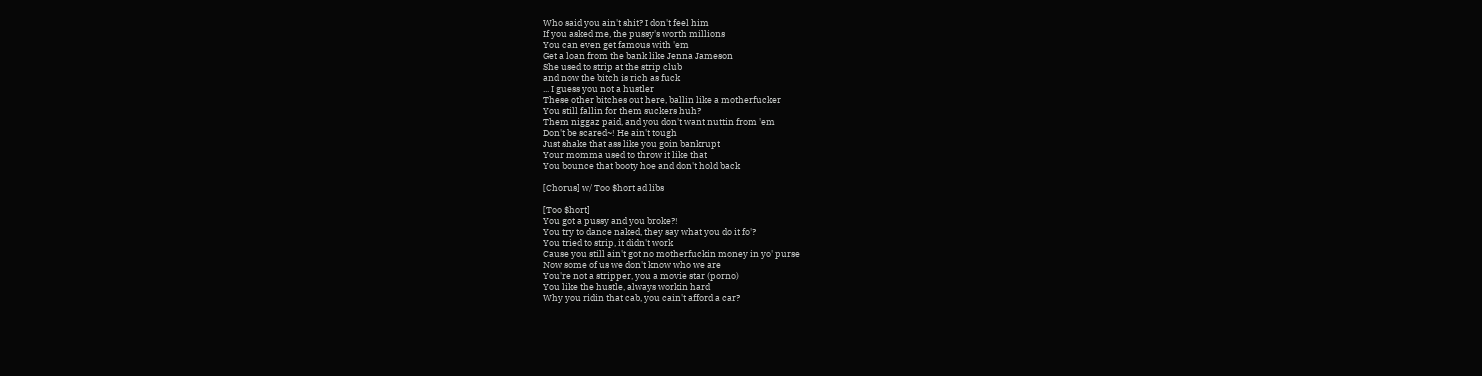Who said you ain't shit? I don't feel him
If you asked me, the pussy's worth millions
You can even get famous with 'em
Get a loan from the bank like Jenna Jameson
She used to strip at the strip club
and now the bitch is rich as fuck
... I guess you not a hustler
These other bitches out here, ballin like a motherfucker
You still fallin for them suckers huh?
Them niggaz paid, and you don't want nuttin from 'em
Don't be scared~! He ain't tough
Just shake that ass like you goin bankrupt
Your momma used to throw it like that
You bounce that booty hoe and don't hold back

[Chorus] w/ Too $hort ad libs

[Too $hort]
You got a pussy and you broke?!
You try to dance naked, they say what you do it fo'?
You tried to strip, it didn't work
Cause you still ain't got no motherfuckin money in yo' purse
Now some of us we don't know who we are
You're not a stripper, you a movie star (porno)
You like the hustle, always workin hard
Why you ridin that cab, you cain't afford a car?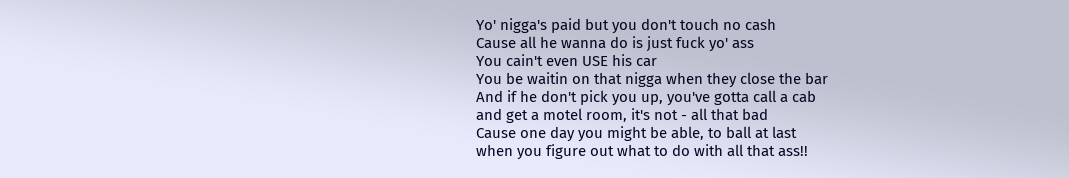Yo' nigga's paid but you don't touch no cash
Cause all he wanna do is just fuck yo' ass
You cain't even USE his car
You be waitin on that nigga when they close the bar
And if he don't pick you up, you've gotta call a cab
and get a motel room, it's not - all that bad
Cause one day you might be able, to ball at last
when you figure out what to do with all that ass!!